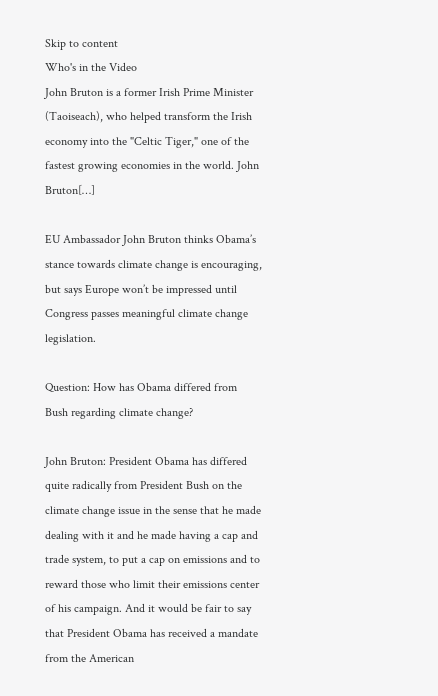Skip to content
Who's in the Video
John Bruton is a former Irish Prime Minister (Taoiseach), who helped transform the Irish economy into the "Celtic Tiger," one of the fastest growing economies in the world. John Bruton[…]

EU Ambassador John Bruton thinks Obama’s stance towards climate change is encouraging, but says Europe won’t be impressed until Congress passes meaningful climate change legislation.

Question: How has Obama differed from Bush regarding climate change?

John Bruton: President Obama has differed quite radically from President Bush on the climate change issue in the sense that he made dealing with it and he made having a cap and trade system, to put a cap on emissions and to reward those who limit their emissions center of his campaign. And it would be fair to say that President Obama has received a mandate from the American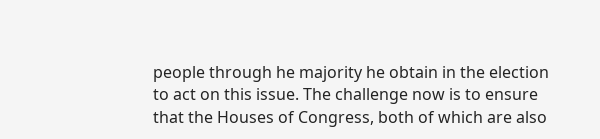people through he majority he obtain in the election to act on this issue. The challenge now is to ensure that the Houses of Congress, both of which are also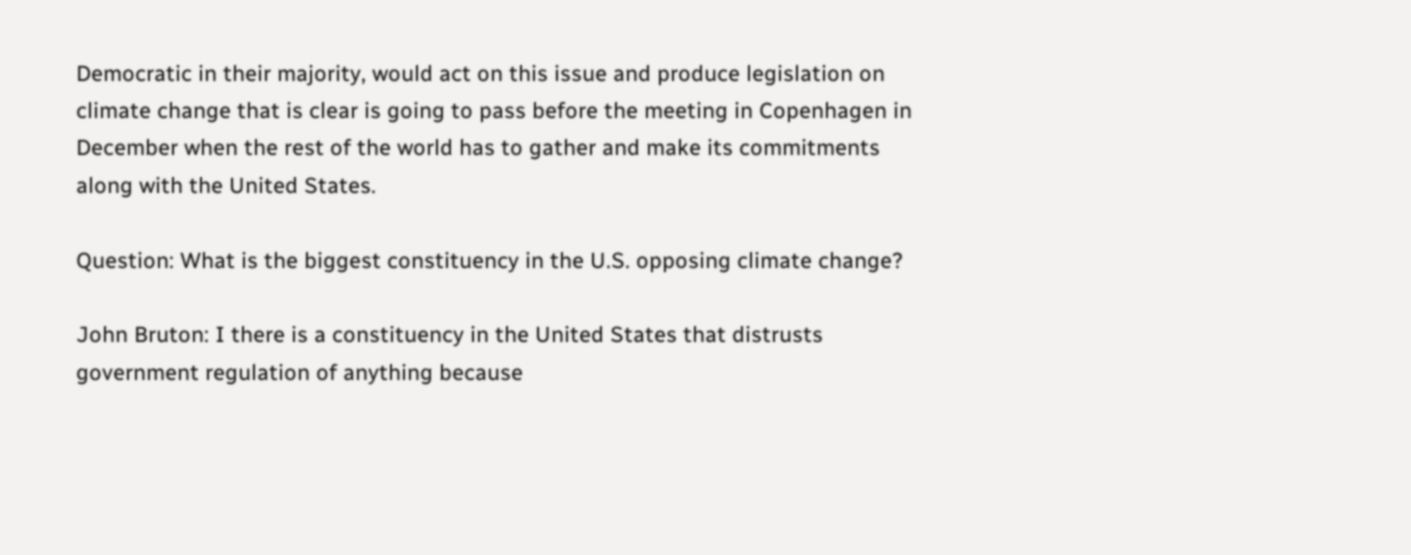Democratic in their majority, would act on this issue and produce legislation on climate change that is clear is going to pass before the meeting in Copenhagen in December when the rest of the world has to gather and make its commitments along with the United States.

Question: What is the biggest constituency in the U.S. opposing climate change?

John Bruton: I there is a constituency in the United States that distrusts government regulation of anything because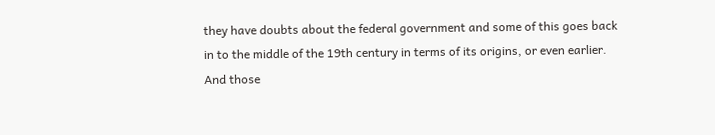they have doubts about the federal government and some of this goes back in to the middle of the 19th century in terms of its origins, or even earlier. And those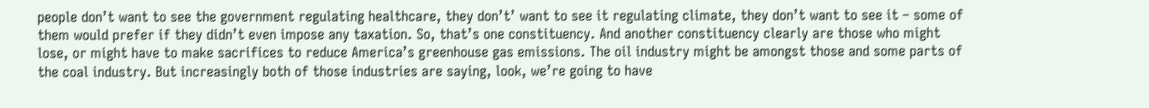people don’t want to see the government regulating healthcare, they don’t’ want to see it regulating climate, they don’t want to see it – some of them would prefer if they didn’t even impose any taxation. So, that’s one constituency. And another constituency clearly are those who might lose, or might have to make sacrifices to reduce America’s greenhouse gas emissions. The oil industry might be amongst those and some parts of the coal industry. But increasingly both of those industries are saying, look, we’re going to have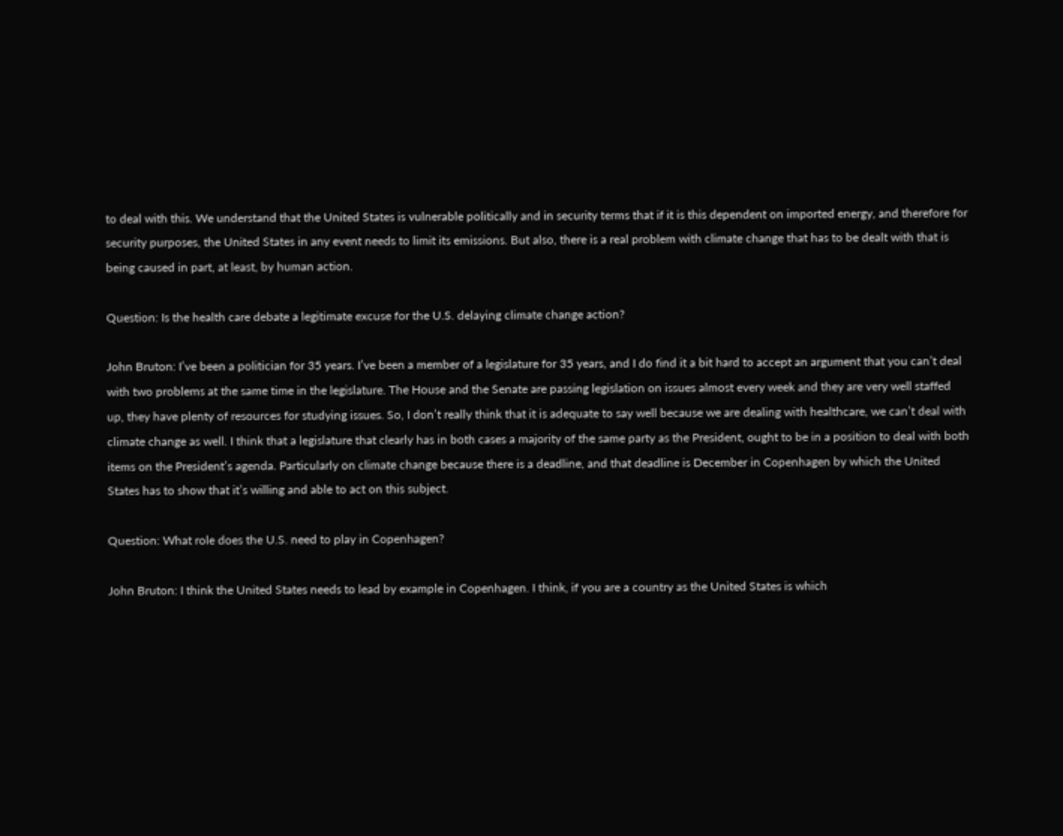to deal with this. We understand that the United States is vulnerable politically and in security terms that if it is this dependent on imported energy, and therefore for security purposes, the United States in any event needs to limit its emissions. But also, there is a real problem with climate change that has to be dealt with that is being caused in part, at least, by human action.

Question: Is the health care debate a legitimate excuse for the U.S. delaying climate change action?

John Bruton: I’ve been a politician for 35 years. I’ve been a member of a legislature for 35 years, and I do find it a bit hard to accept an argument that you can’t deal with two problems at the same time in the legislature. The House and the Senate are passing legislation on issues almost every week and they are very well staffed up, they have plenty of resources for studying issues. So, I don’t really think that it is adequate to say well because we are dealing with healthcare, we can’t deal with climate change as well. I think that a legislature that clearly has in both cases a majority of the same party as the President, ought to be in a position to deal with both items on the President’s agenda. Particularly on climate change because there is a deadline, and that deadline is December in Copenhagen by which the United States has to show that it’s willing and able to act on this subject.

Question: What role does the U.S. need to play in Copenhagen?

John Bruton: I think the United States needs to lead by example in Copenhagen. I think, if you are a country as the United States is which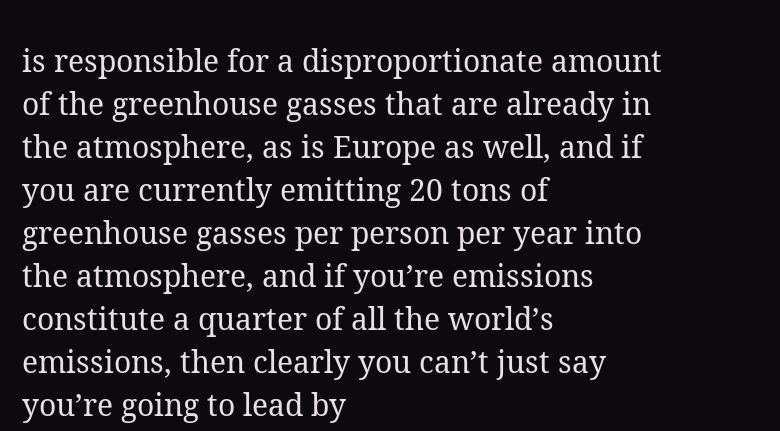is responsible for a disproportionate amount of the greenhouse gasses that are already in the atmosphere, as is Europe as well, and if you are currently emitting 20 tons of greenhouse gasses per person per year into the atmosphere, and if you’re emissions constitute a quarter of all the world’s emissions, then clearly you can’t just say you’re going to lead by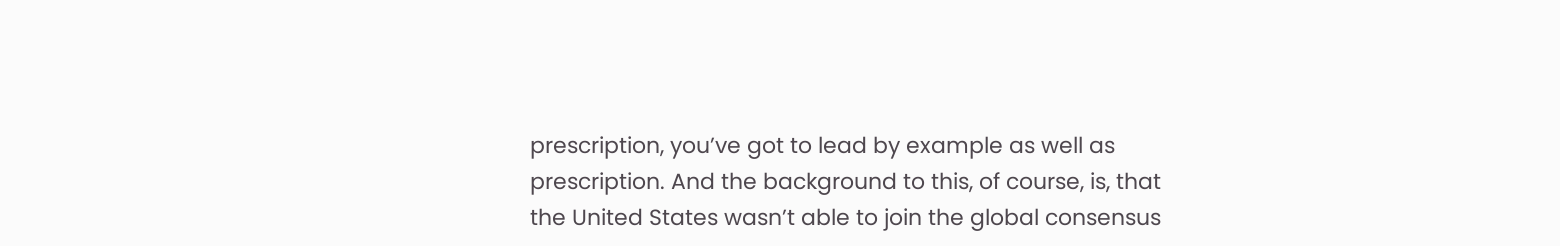prescription, you’ve got to lead by example as well as prescription. And the background to this, of course, is, that the United States wasn’t able to join the global consensus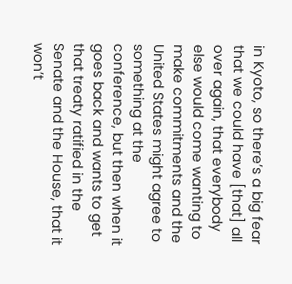in Kyoto, so there’s a big fear that we could have [that] all over again, that everybody else would come wanting to make commitments and the United States might agree to something at the conference, but then when it goes back and wants to get that treaty ratified in the Senate and the House, that it won’t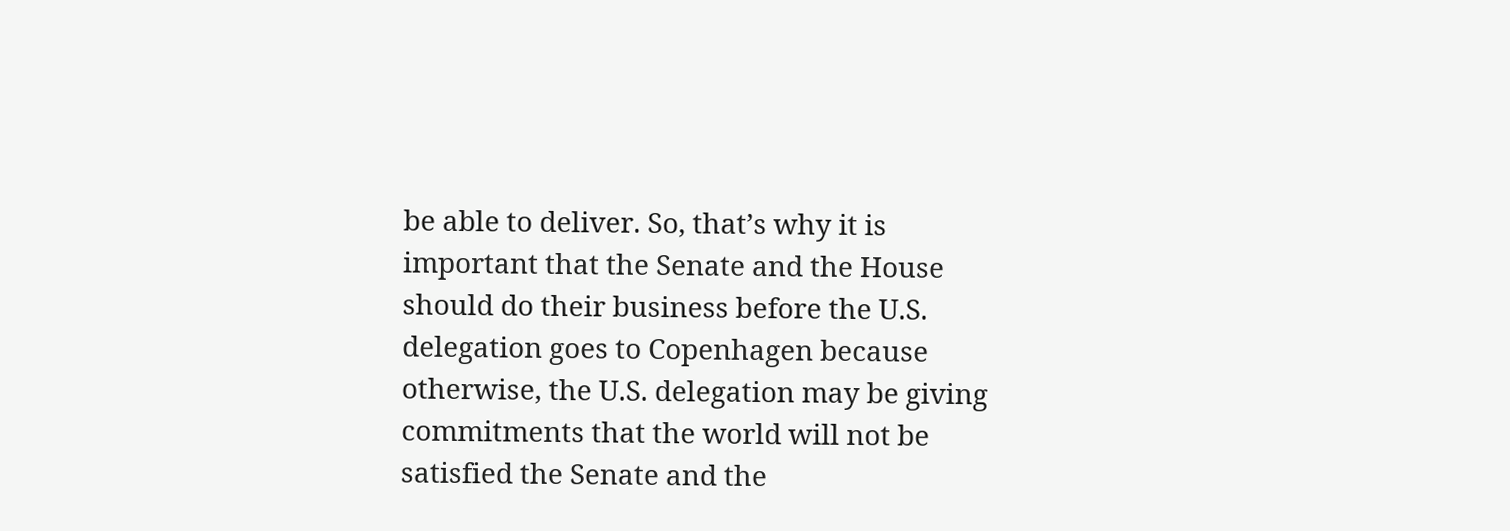be able to deliver. So, that’s why it is important that the Senate and the House should do their business before the U.S. delegation goes to Copenhagen because otherwise, the U.S. delegation may be giving commitments that the world will not be satisfied the Senate and the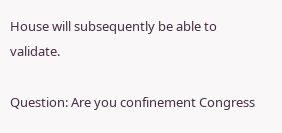House will subsequently be able to validate.

Question: Are you confinement Congress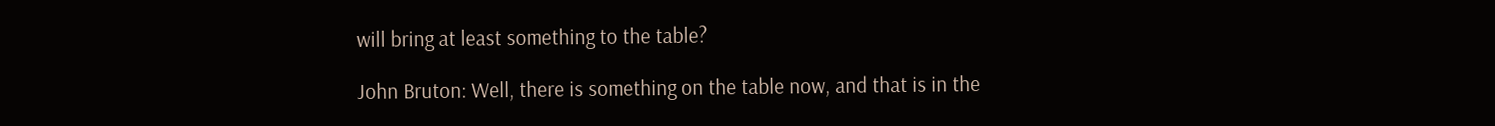will bring at least something to the table?

John Bruton: Well, there is something on the table now, and that is in the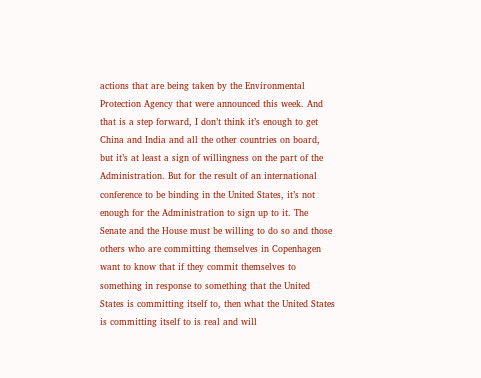actions that are being taken by the Environmental Protection Agency that were announced this week. And that is a step forward, I don’t think it’s enough to get China and India and all the other countries on board, but it’s at least a sign of willingness on the part of the Administration. But for the result of an international conference to be binding in the United States, it’s not enough for the Administration to sign up to it. The Senate and the House must be willing to do so and those others who are committing themselves in Copenhagen want to know that if they commit themselves to something in response to something that the United States is committing itself to, then what the United States is committing itself to is real and will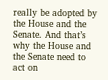really be adopted by the House and the Senate. And that’s why the House and the Senate need to act on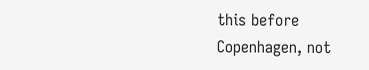this before Copenhagen, not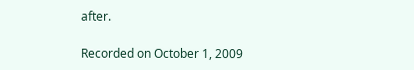after.

Recorded on October 1, 2009